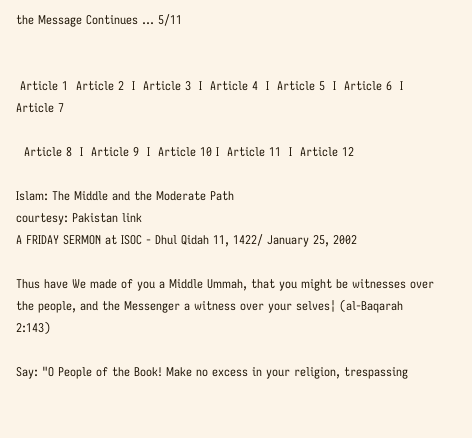the Message Continues ... 5/11


 Article 1  Article 2  I  Article 3  I  Article 4  I  Article 5  I  Article 6  I  Article 7

  Article 8  I  Article 9  I  Article 10 I  Article 11  I  Article 12

Islam: The Middle and the Moderate Path
courtesy: Pakistan link
A FRIDAY SERMON at ISOC - Dhul Qidah 11, 1422/ January 25, 2002

Thus have We made of you a Middle Ummah, that you might be witnesses over the people, and the Messenger a witness over your selves¦ (al-Baqarah 2:143)

Say: "O People of the Book! Make no excess in your religion, trespassing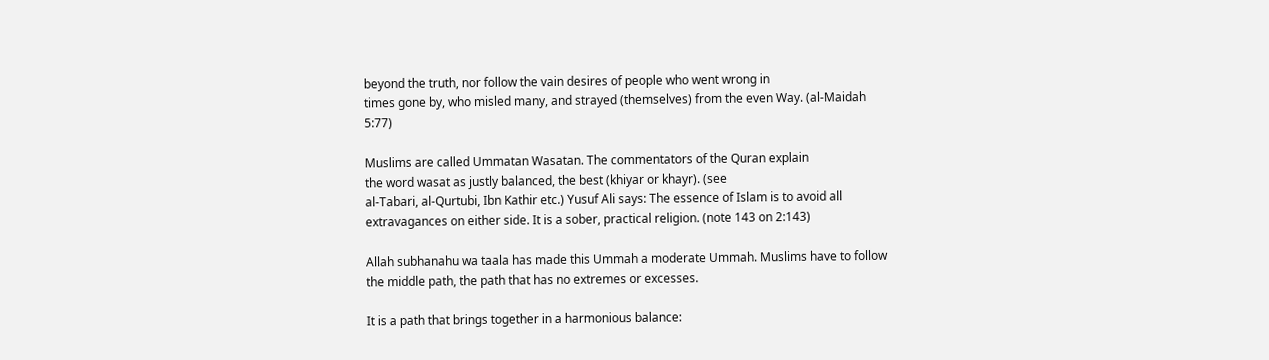beyond the truth, nor follow the vain desires of people who went wrong in
times gone by, who misled many, and strayed (themselves) from the even Way. (al-Maidah 5:77)

Muslims are called Ummatan Wasatan. The commentators of the Quran explain
the word wasat as justly balanced, the best (khiyar or khayr). (see
al-Tabari, al-Qurtubi, Ibn Kathir etc.) Yusuf Ali says: The essence of Islam is to avoid all extravagances on either side. It is a sober, practical religion. (note 143 on 2:143)

Allah subhanahu wa taala has made this Ummah a moderate Ummah. Muslims have to follow the middle path, the path that has no extremes or excesses.

It is a path that brings together in a harmonious balance: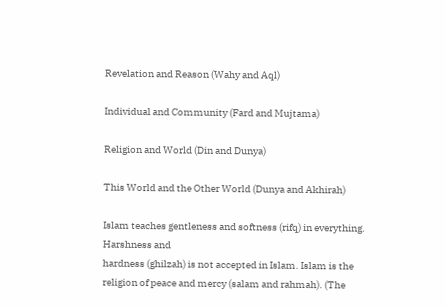Revelation and Reason (Wahy and Aql)

Individual and Community (Fard and Mujtama)

Religion and World (Din and Dunya)

This World and the Other World (Dunya and Akhirah)

Islam teaches gentleness and softness (rifq) in everything. Harshness and
hardness (ghilzah) is not accepted in Islam. Islam is the religion of peace and mercy (salam and rahmah). (The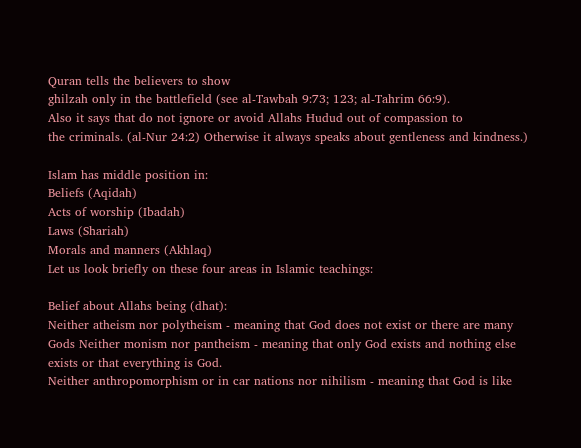Quran tells the believers to show
ghilzah only in the battlefield (see al-Tawbah 9:73; 123; al-Tahrim 66:9).
Also it says that do not ignore or avoid Allahs Hudud out of compassion to
the criminals. (al-Nur 24:2) Otherwise it always speaks about gentleness and kindness.)

Islam has middle position in:
Beliefs (Aqidah)
Acts of worship (Ibadah)
Laws (Shariah)
Morals and manners (Akhlaq)
Let us look briefly on these four areas in Islamic teachings:

Belief about Allahs being (dhat):
Neither atheism nor polytheism - meaning that God does not exist or there are many Gods Neither monism nor pantheism - meaning that only God exists and nothing else exists or that everything is God.
Neither anthropomorphism or in car nations nor nihilism - meaning that God is like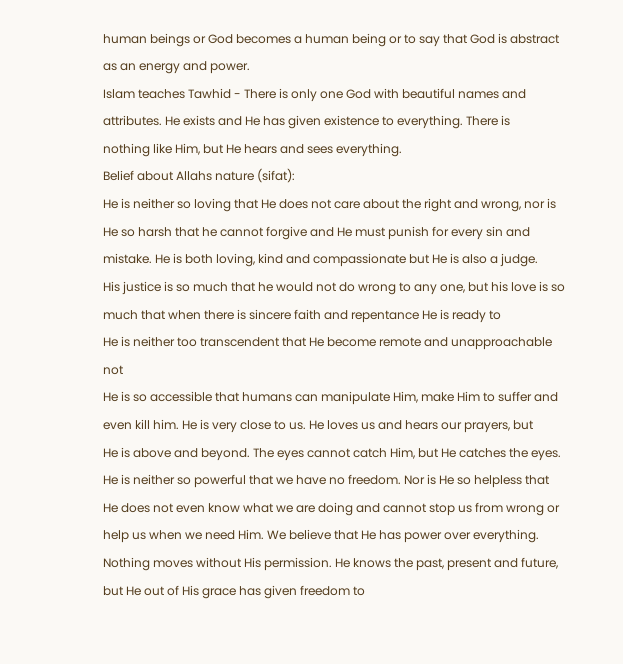human beings or God becomes a human being or to say that God is abstract as an energy and power.
Islam teaches Tawhid - There is only one God with beautiful names and
attributes. He exists and He has given existence to everything. There is
nothing like Him, but He hears and sees everything.
Belief about Allahs nature (sifat):
He is neither so loving that He does not care about the right and wrong, nor is He so harsh that he cannot forgive and He must punish for every sin and mistake. He is both loving, kind and compassionate but He is also a judge.
His justice is so much that he would not do wrong to any one, but his love is so much that when there is sincere faith and repentance He is ready to
He is neither too transcendent that He become remote and unapproachable not
He is so accessible that humans can manipulate Him, make Him to suffer and
even kill him. He is very close to us. He loves us and hears our prayers, but
He is above and beyond. The eyes cannot catch Him, but He catches the eyes.
He is neither so powerful that we have no freedom. Nor is He so helpless that
He does not even know what we are doing and cannot stop us from wrong or help us when we need Him. We believe that He has power over everything. Nothing moves without His permission. He knows the past, present and future, but He out of His grace has given freedom to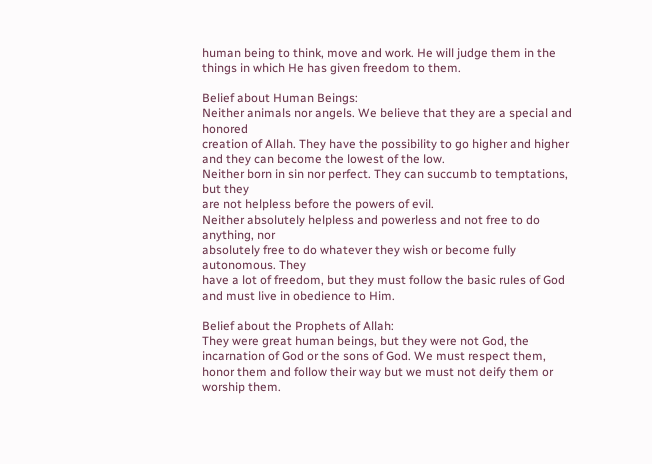human being to think, move and work. He will judge them in the things in which He has given freedom to them.

Belief about Human Beings:
Neither animals nor angels. We believe that they are a special and honored
creation of Allah. They have the possibility to go higher and higher and they can become the lowest of the low.
Neither born in sin nor perfect. They can succumb to temptations, but they
are not helpless before the powers of evil.
Neither absolutely helpless and powerless and not free to do anything, nor
absolutely free to do whatever they wish or become fully autonomous. They
have a lot of freedom, but they must follow the basic rules of God and must live in obedience to Him.

Belief about the Prophets of Allah:
They were great human beings, but they were not God, the incarnation of God or the sons of God. We must respect them, honor them and follow their way but we must not deify them or worship them.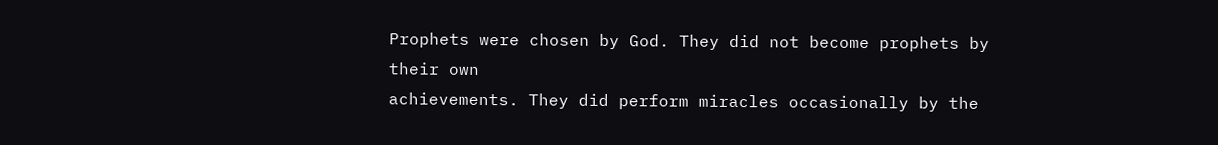Prophets were chosen by God. They did not become prophets by their own
achievements. They did perform miracles occasionally by the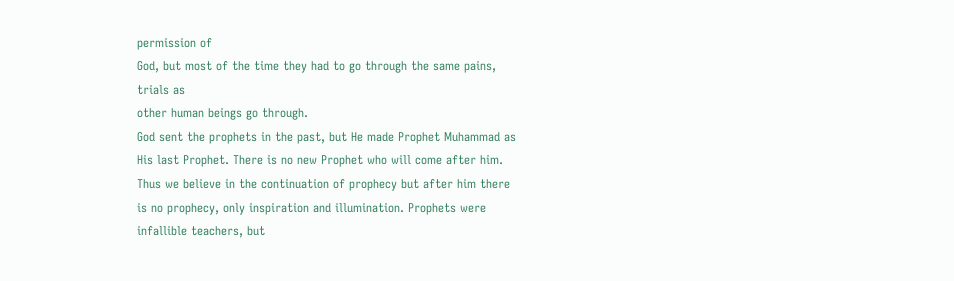permission of
God, but most of the time they had to go through the same pains, trials as
other human beings go through.
God sent the prophets in the past, but He made Prophet Muhammad as His last Prophet. There is no new Prophet who will come after him. Thus we believe in the continuation of prophecy but after him there is no prophecy, only inspiration and illumination. Prophets were infallible teachers, but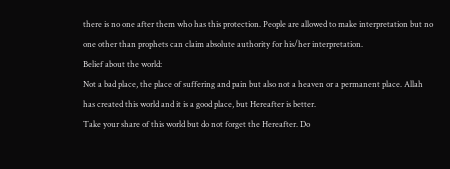there is no one after them who has this protection. People are allowed to make interpretation but no one other than prophets can claim absolute authority for his/her interpretation.
Belief about the world:
Not a bad place, the place of suffering and pain but also not a heaven or a permanent place. Allah has created this world and it is a good place, but Hereafter is better.
Take your share of this world but do not forget the Hereafter. Do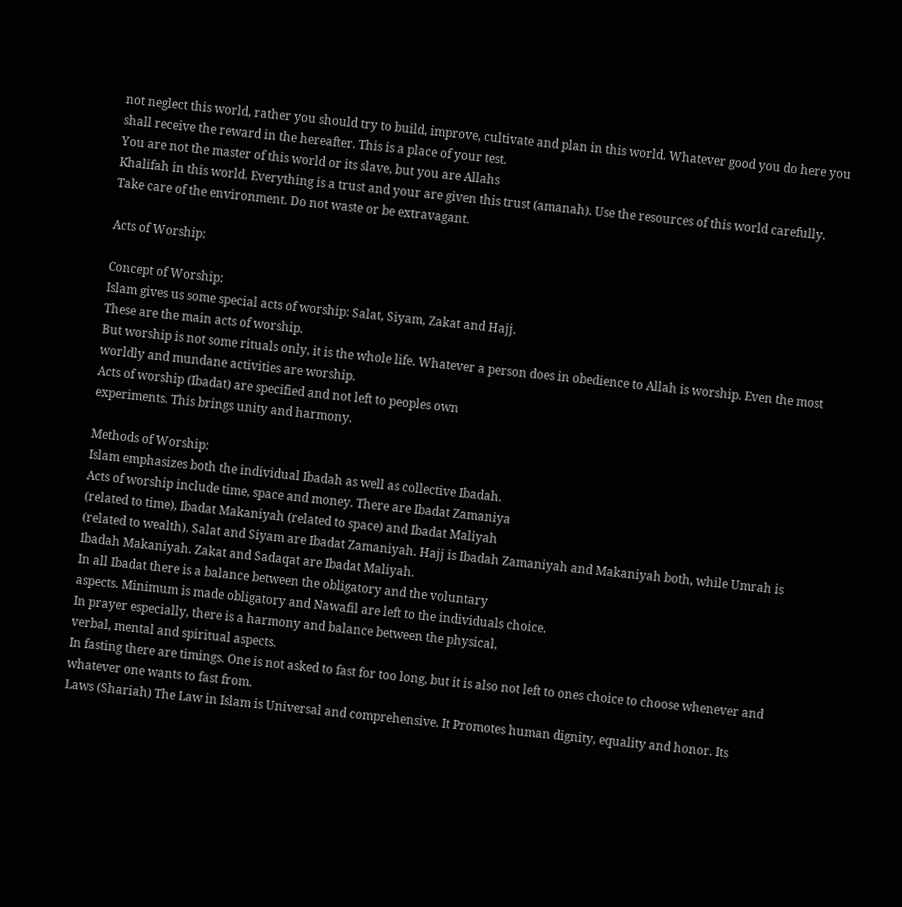not neglect this world, rather you should try to build, improve, cultivate and plan in this world. Whatever good you do here you shall receive the reward in the hereafter. This is a place of your test.
You are not the master of this world or its slave, but you are Allahs
Khalifah in this world. Everything is a trust and your are given this trust (amanah). Use the resources of this world carefully. Take care of the environment. Do not waste or be extravagant.

Acts of Worship:

Concept of Worship:
Islam gives us some special acts of worship: Salat, Siyam, Zakat and Hajj.
These are the main acts of worship.
But worship is not some rituals only, it is the whole life. Whatever a person does in obedience to Allah is worship. Even the most worldly and mundane activities are worship.
Acts of worship (Ibadat) are specified and not left to peoples own
experiments. This brings unity and harmony.

Methods of Worship:
Islam emphasizes both the individual Ibadah as well as collective Ibadah.
Acts of worship include time, space and money. There are Ibadat Zamaniya
(related to time), Ibadat Makaniyah (related to space) and Ibadat Maliyah
(related to wealth). Salat and Siyam are Ibadat Zamaniyah. Hajj is Ibadah Zamaniyah and Makaniyah both, while Umrah is Ibadah Makaniyah. Zakat and Sadaqat are Ibadat Maliyah.
In all Ibadat there is a balance between the obligatory and the voluntary
aspects. Minimum is made obligatory and Nawafil are left to the individuals choice.
In prayer especially, there is a harmony and balance between the physical,
verbal, mental and spiritual aspects.
In fasting there are timings. One is not asked to fast for too long, but it is also not left to ones choice to choose whenever and whatever one wants to fast from.
Laws (Shariah) The Law in Islam is Universal and comprehensive. It Promotes human dignity, equality and honor. Its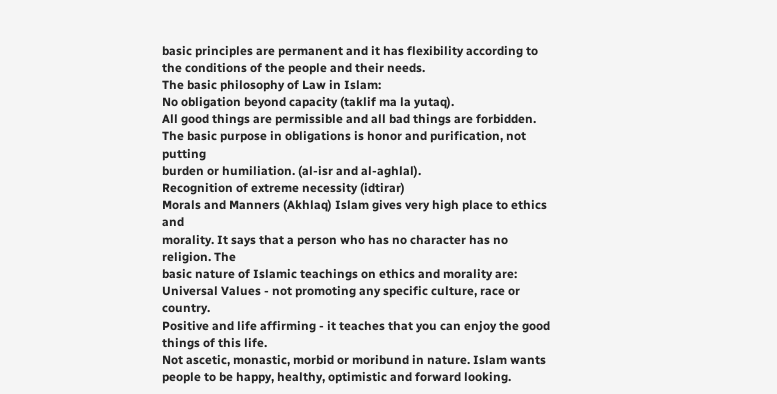basic principles are permanent and it has flexibility according to the conditions of the people and their needs.
The basic philosophy of Law in Islam:
No obligation beyond capacity (taklif ma la yutaq).
All good things are permissible and all bad things are forbidden.
The basic purpose in obligations is honor and purification, not putting
burden or humiliation. (al-isr and al-aghlal).
Recognition of extreme necessity (idtirar)
Morals and Manners (Akhlaq) Islam gives very high place to ethics and
morality. It says that a person who has no character has no religion. The
basic nature of Islamic teachings on ethics and morality are:
Universal Values - not promoting any specific culture, race or country.
Positive and life affirming - it teaches that you can enjoy the good things of this life.
Not ascetic, monastic, morbid or moribund in nature. Islam wants people to be happy, healthy, optimistic and forward looking.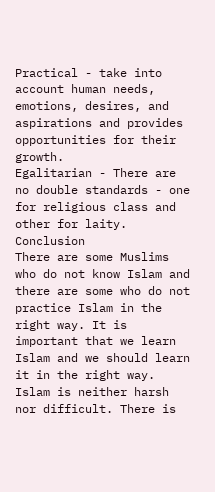Practical - take into account human needs, emotions, desires, and aspirations and provides opportunities for their growth.
Egalitarian - There are no double standards - one for religious class and
other for laity. Conclusion
There are some Muslims who do not know Islam and there are some who do not
practice Islam in the right way. It is important that we learn Islam and we should learn it in the right way. Islam is neither harsh nor difficult. There is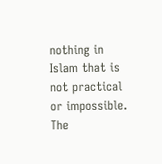nothing in Islam that is not practical or impossible. The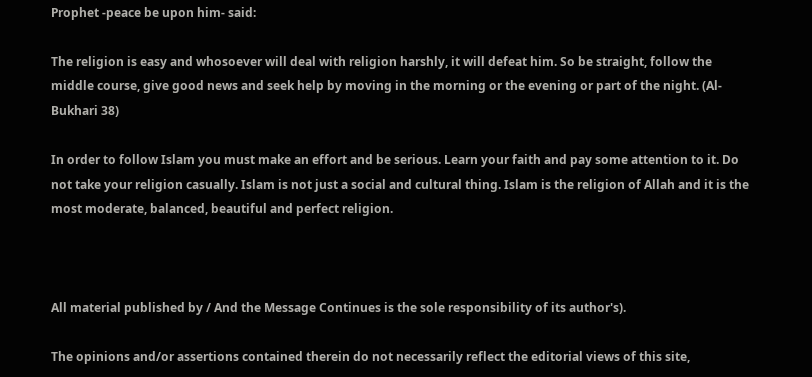Prophet -peace be upon him- said:

The religion is easy and whosoever will deal with religion harshly, it will defeat him. So be straight, follow the middle course, give good news and seek help by moving in the morning or the evening or part of the night. (Al-Bukhari 38)

In order to follow Islam you must make an effort and be serious. Learn your faith and pay some attention to it. Do not take your religion casually. Islam is not just a social and cultural thing. Islam is the religion of Allah and it is the most moderate, balanced, beautiful and perfect religion.



All material published by / And the Message Continues is the sole responsibility of its author's).

The opinions and/or assertions contained therein do not necessarily reflect the editorial views of this site,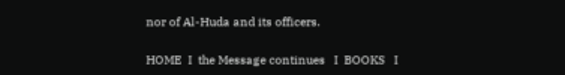nor of Al-Huda and its officers.

HOME  I  the Message continues   I  BOOKS   I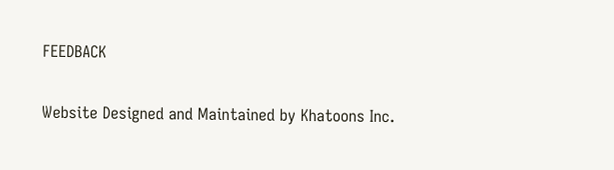FEEDBACK

Website Designed and Maintained by Khatoons Inc.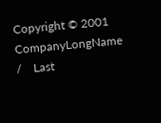Copyright © 2001 CompanyLongName   /    Last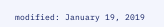modified: January 19, 2019